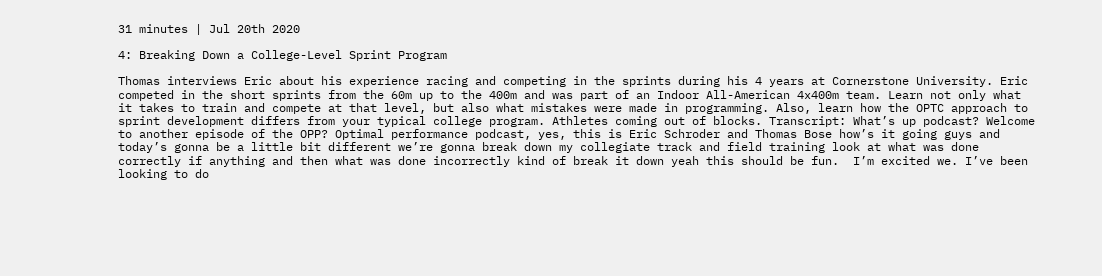31 minutes | Jul 20th 2020

4: Breaking Down a College-Level Sprint Program

Thomas interviews Eric about his experience racing and competing in the sprints during his 4 years at Cornerstone University. Eric competed in the short sprints from the 60m up to the 400m and was part of an Indoor All-American 4x400m team. Learn not only what it takes to train and compete at that level, but also what mistakes were made in programming. Also, learn how the OPTC approach to sprint development differs from your typical college program. Athletes coming out of blocks. Transcript: What’s up podcast? Welcome to another episode of the OPP? Optimal performance podcast, yes, this is Eric Schroder and Thomas Bose how’s it going guys and today’s gonna be a little bit different we’re gonna break down my collegiate track and field training look at what was done correctly if anything and then what was done incorrectly kind of break it down yeah this should be fun.  I’m excited we. I’ve been looking to do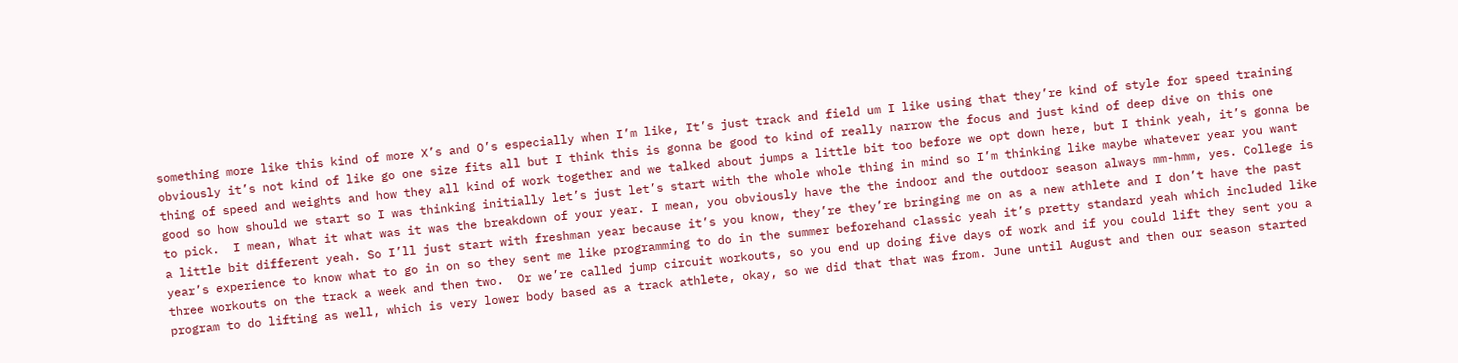something more like this kind of more X’s and O’s especially when I’m like, It’s just track and field um I like using that they’re kind of style for speed training obviously it’s not kind of like go one size fits all but I think this is gonna be good to kind of really narrow the focus and just kind of deep dive on this one thing of speed and weights and how they all kind of work together and we talked about jumps a little bit too before we opt down here, but I think yeah, it’s gonna be good so how should we start so I was thinking initially let’s just let’s start with the whole whole thing in mind so I’m thinking like maybe whatever year you want to pick.  I mean, What it what was it was the breakdown of your year. I mean, you obviously have the the indoor and the outdoor season always mm-hmm, yes. College is a little bit different yeah. So I’ll just start with freshman year because it’s you know, they’re they’re bringing me on as a new athlete and I don’t have the past year’s experience to know what to go in on so they sent me like programming to do in the summer beforehand classic yeah it’s pretty standard yeah which included like three workouts on the track a week and then two.  Or we’re called jump circuit workouts, so you end up doing five days of work and if you could lift they sent you a program to do lifting as well, which is very lower body based as a track athlete, okay, so we did that that was from. June until August and then our season started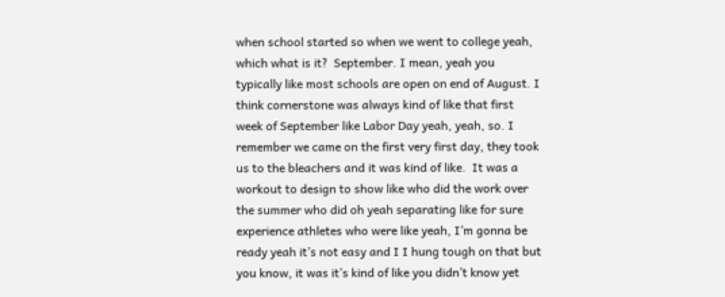when school started so when we went to college yeah, which what is it?  September. I mean, yeah you typically like most schools are open on end of August. I think cornerstone was always kind of like that first week of September like Labor Day yeah, yeah, so. I remember we came on the first very first day, they took us to the bleachers and it was kind of like.  It was a workout to design to show like who did the work over the summer who did oh yeah separating like for sure experience athletes who were like yeah, I’m gonna be ready yeah it’s not easy and I I hung tough on that but you know, it was it’s kind of like you didn’t know yet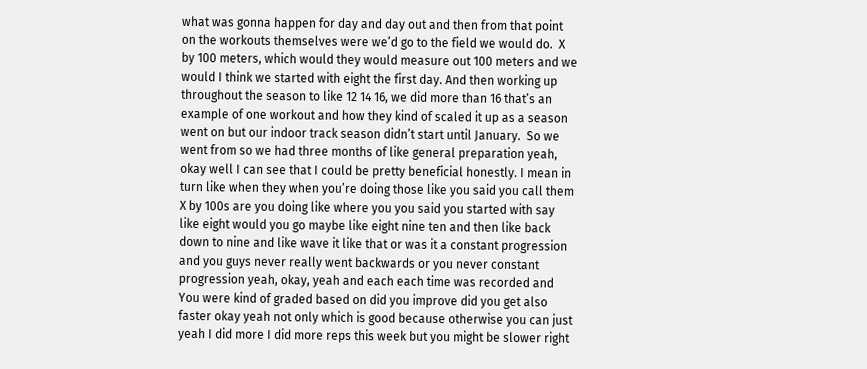what was gonna happen for day and day out and then from that point on the workouts themselves were we’d go to the field we would do.  X by 100 meters, which would they would measure out 100 meters and we would I think we started with eight the first day. And then working up throughout the season to like 12 14 16, we did more than 16 that’s an example of one workout and how they kind of scaled it up as a season went on but our indoor track season didn’t start until January.  So we went from so we had three months of like general preparation yeah, okay well I can see that I could be pretty beneficial honestly. I mean in turn like when they when you’re doing those like you said you call them X by 100s are you doing like where you you said you started with say like eight would you go maybe like eight nine ten and then like back down to nine and like wave it like that or was it a constant progression and you guys never really went backwards or you never constant progression yeah, okay, yeah and each each time was recorded and You were kind of graded based on did you improve did you get also faster okay yeah not only which is good because otherwise you can just yeah I did more I did more reps this week but you might be slower right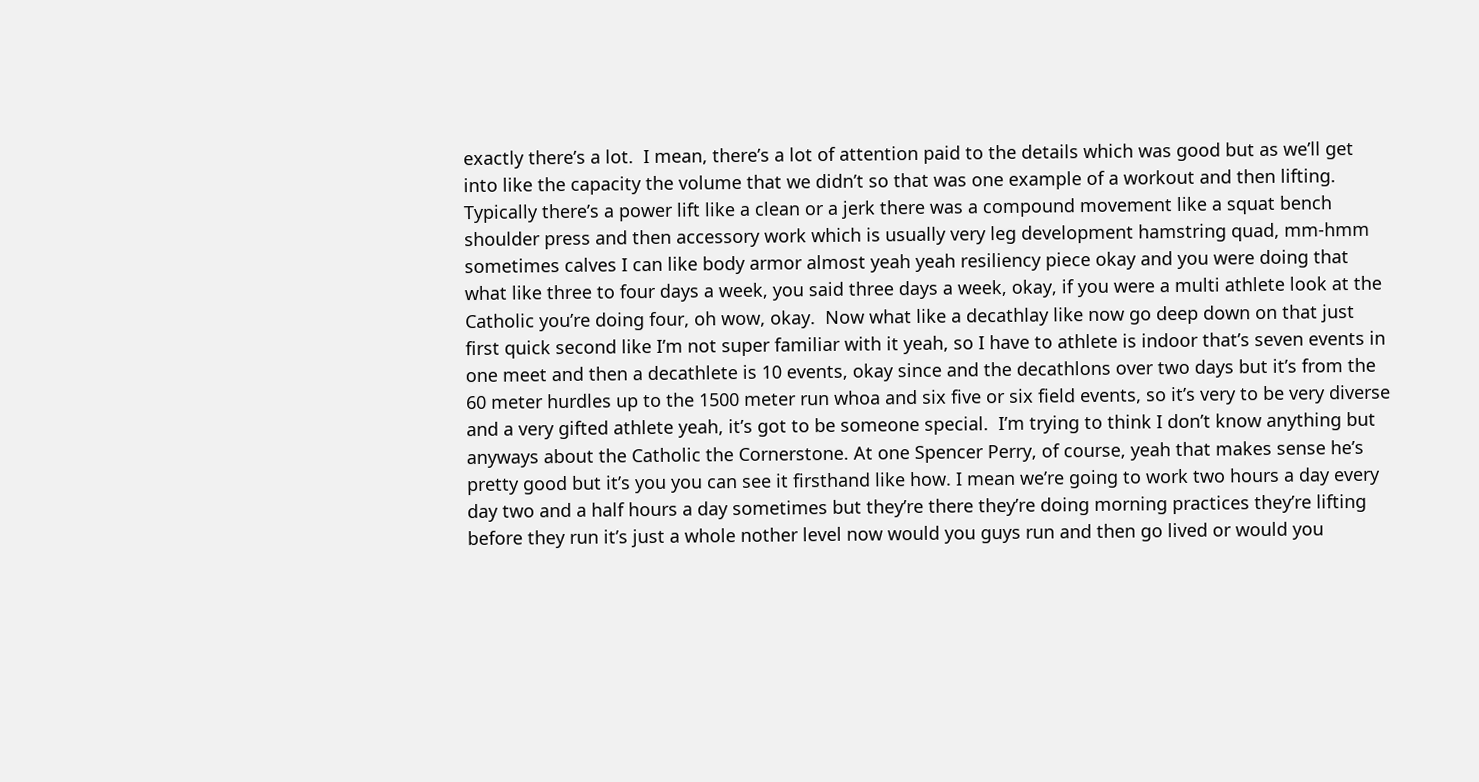exactly there’s a lot.  I mean, there’s a lot of attention paid to the details which was good but as we’ll get into like the capacity the volume that we didn’t so that was one example of a workout and then lifting. Typically there’s a power lift like a clean or a jerk there was a compound movement like a squat bench shoulder press and then accessory work which is usually very leg development hamstring quad, mm-hmm sometimes calves I can like body armor almost yeah yeah resiliency piece okay and you were doing that what like three to four days a week, you said three days a week, okay, if you were a multi athlete look at the Catholic you’re doing four, oh wow, okay.  Now what like a decathlay like now go deep down on that just first quick second like I’m not super familiar with it yeah, so I have to athlete is indoor that’s seven events in one meet and then a decathlete is 10 events, okay since and the decathlons over two days but it’s from the 60 meter hurdles up to the 1500 meter run whoa and six five or six field events, so it’s very to be very diverse and a very gifted athlete yeah, it’s got to be someone special.  I’m trying to think I don’t know anything but anyways about the Catholic the Cornerstone. At one Spencer Perry, of course, yeah that makes sense he’s pretty good but it’s you you can see it firsthand like how. I mean we’re going to work two hours a day every day two and a half hours a day sometimes but they’re there they’re doing morning practices they’re lifting before they run it’s just a whole nother level now would you guys run and then go lived or would you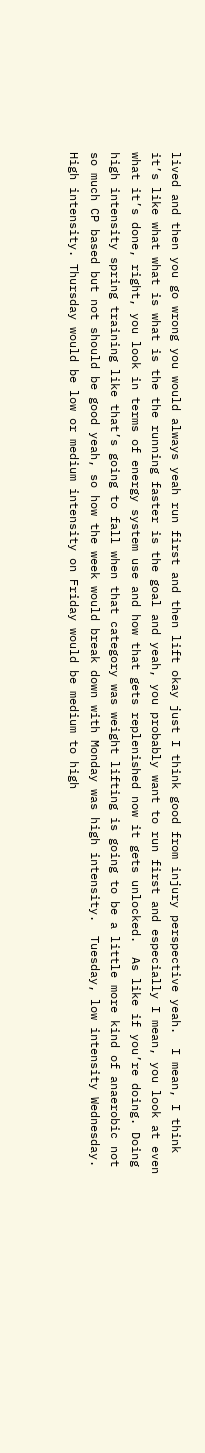lived and then you go wrong you would always yeah run first and then lift okay just I think good from injury perspective yeah.  I mean, I think it’s like what what is what is the the running faster is the goal and yeah, you probably want to run first and especially I mean, you look at even what it’s done, right, you look in terms of energy system use and how that gets replenished now it gets unlocked.  As like if you’re doing. Doing high intensity spring training like that’s going to fall when that category was weight lifting is going to be a little more kind of anaerobic not so much CP based but not should be good yeah, so how the week would break down with Monday was high intensity.  Tuesday, low intensity Wednesday. High intensity. Thursday would be low or medium intensity on Friday would be medium to high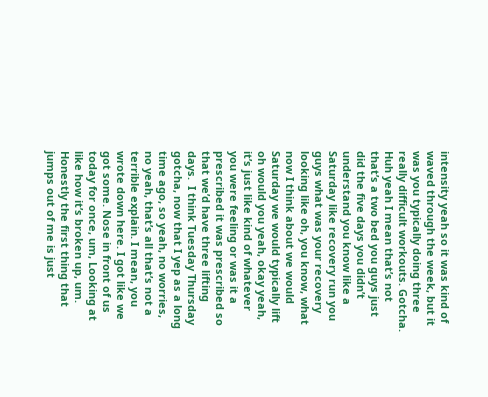intensity yeah so it was kind of waved through the week, but it was you typically doing three really difficult workouts. Gotcha. Huh yeah I mean that’s not that’s a two bed you guys just did the five days you didn’t understand you know like a Saturday like recovery run you guys what was your recovery looking like oh, you know, what now I think about we would Saturday we would typically lift oh would you yeah, okay yeah, it’s just like kind of whatever you were feeling or was it a prescribed it was prescribed so that we’d have three lifting days.  I think Tuesday Thursday gotcha, now that I yep as a long time ago, so yeah, no worries, no yeah, that’s all that’s not a terrible explain. I mean, you wrote down here. I got like we got some. Nose in front of us today for once, um, Looking at like how it’s broken up, um.  Honestly the first thing that jumps out of me is just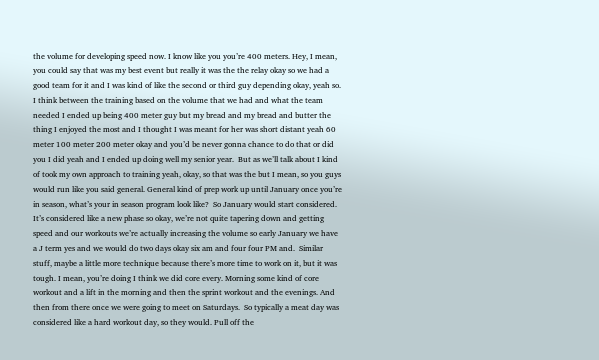the volume for developing speed now. I know like you you’re 400 meters. Hey, I mean, you could say that was my best event but really it was the the relay okay so we had a good team for it and I was kind of like the second or third guy depending okay, yeah so.  I think between the training based on the volume that we had and what the team needed I ended up being 400 meter guy but my bread and my bread and butter the thing I enjoyed the most and I thought I was meant for her was short distant yeah 60 meter 100 meter 200 meter okay and you’d be never gonna chance to do that or did you I did yeah and I ended up doing well my senior year.  But as we’ll talk about I kind of took my own approach to training yeah, okay, so that was the but I mean, so you guys would run like you said general. General kind of prep work up until January once you’re in season, what’s your in season program look like?  So January would start considered. It’s considered like a new phase so okay, we’re not quite tapering down and getting speed and our workouts we’re actually increasing the volume so early January we have a J term yes and we would do two days okay six am and four four PM and.  Similar stuff, maybe a little more technique because there’s more time to work on it, but it was tough. I mean, you’re doing I think we did core every. Morning some kind of core workout and a lift in the morning and then the sprint workout and the evenings. And then from there once we were going to meet on Saturdays.  So typically a meat day was considered like a hard workout day, so they would. Pull off the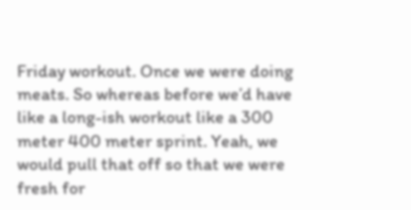Friday workout. Once we were doing meats. So whereas before we’d have like a long-ish workout like a 300 meter 400 meter sprint. Yeah, we would pull that off so that we were fresh for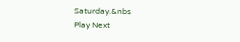Saturday.&nbs
Play Next